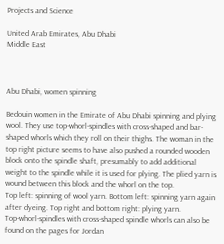Projects and Science

United Arab Emirates, Abu Dhabi
Middle East



Abu Dhabi, women spinning

Bedouin women in the Emirate of Abu Dhabi spinning and plying wool. They use top-whorl-spindles with cross-shaped and bar-shaped whorls which they roll on their thighs. The woman in the top right picture seems to have also pushed a rounded wooden block onto the spindle shaft, presumably to add additional weight to the spindle while it is used for plying. The plied yarn is wound between this block and the whorl on the top.
Top left: spinning of wool yarn. Bottom left: spinning yarn again after dyeing. Top right and bottom right: plying yarn.
Top-whorl-spindles with cross-shaped spindle whorls can also be found on the pages for Jordan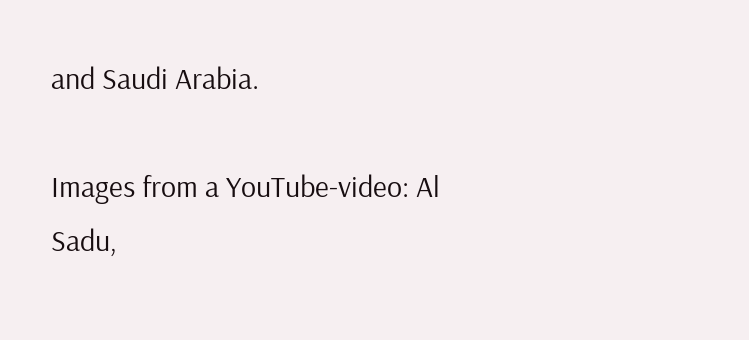and Saudi Arabia.

Images from a YouTube-video: Al Sadu,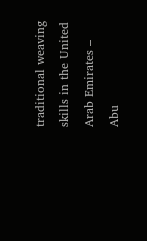traditional weaving skills in the United Arab Emirates – Abu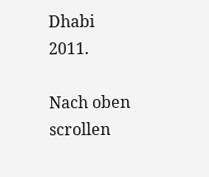Dhabi 2011.

Nach oben scrollen